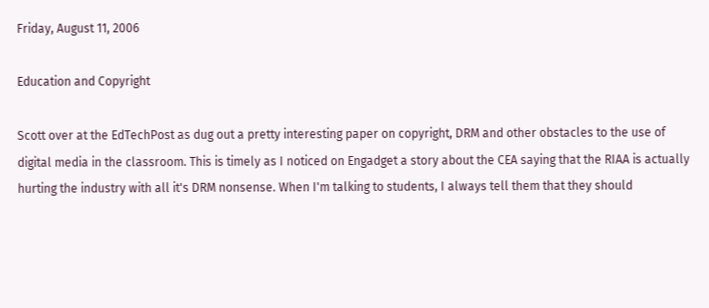Friday, August 11, 2006

Education and Copyright

Scott over at the EdTechPost as dug out a pretty interesting paper on copyright, DRM and other obstacles to the use of digital media in the classroom. This is timely as I noticed on Engadget a story about the CEA saying that the RIAA is actually hurting the industry with all it's DRM nonsense. When I'm talking to students, I always tell them that they should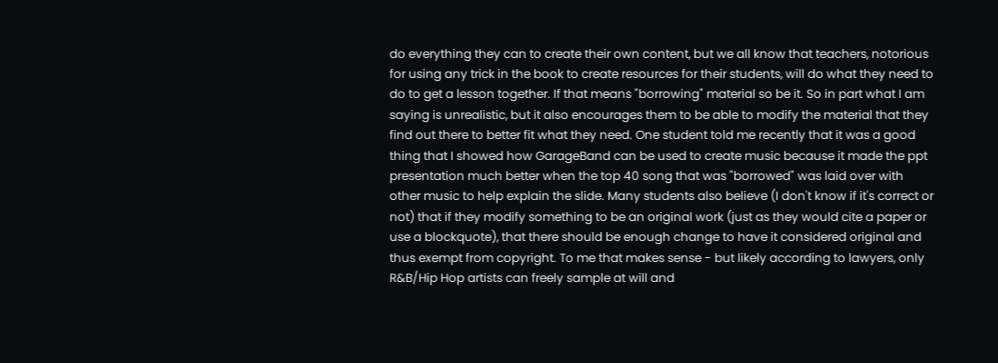do everything they can to create their own content, but we all know that teachers, notorious for using any trick in the book to create resources for their students, will do what they need to do to get a lesson together. If that means "borrowing" material so be it. So in part what I am saying is unrealistic, but it also encourages them to be able to modify the material that they find out there to better fit what they need. One student told me recently that it was a good thing that I showed how GarageBand can be used to create music because it made the ppt presentation much better when the top 40 song that was "borrowed" was laid over with other music to help explain the slide. Many students also believe (I don't know if it's correct or not) that if they modify something to be an original work (just as they would cite a paper or use a blockquote), that there should be enough change to have it considered original and thus exempt from copyright. To me that makes sense - but likely according to lawyers, only R&B/Hip Hop artists can freely sample at will and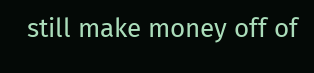still make money off of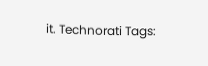it. Technorati Tags: